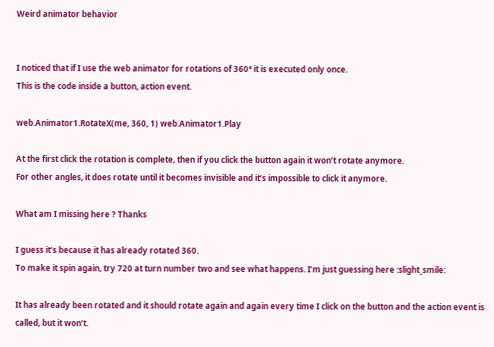Weird animator behavior


I noticed that if I use the web animator for rotations of 360° it is executed only once.
This is the code inside a button, action event.

web.Animator1.RotateX(me, 360, 1) web.Animator1.Play

At the first click the rotation is complete, then if you click the button again it won’t rotate anymore.
For other angles, it does rotate until it becomes invisible and it’s impossible to click it anymore.

What am I missing here ? Thanks

I guess it’s because it has already rotated 360.
To make it spin again, try 720 at turn number two and see what happens. I’m just guessing here :slight_smile:

It has already been rotated and it should rotate again and again every time I click on the button and the action event is called, but it won’t.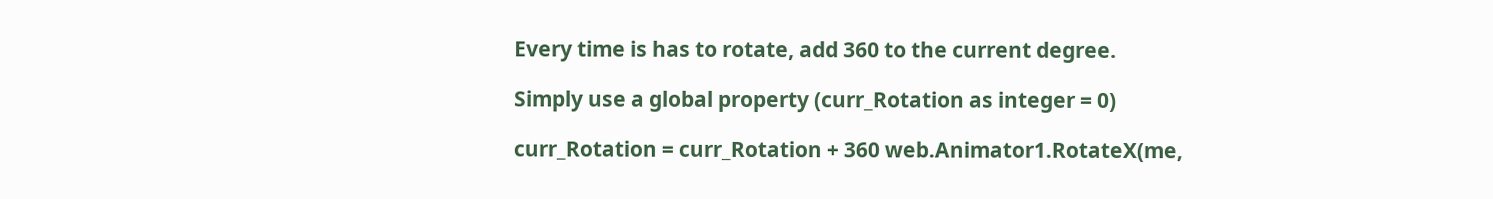Every time is has to rotate, add 360 to the current degree.

Simply use a global property (curr_Rotation as integer = 0)

curr_Rotation = curr_Rotation + 360 web.Animator1.RotateX(me,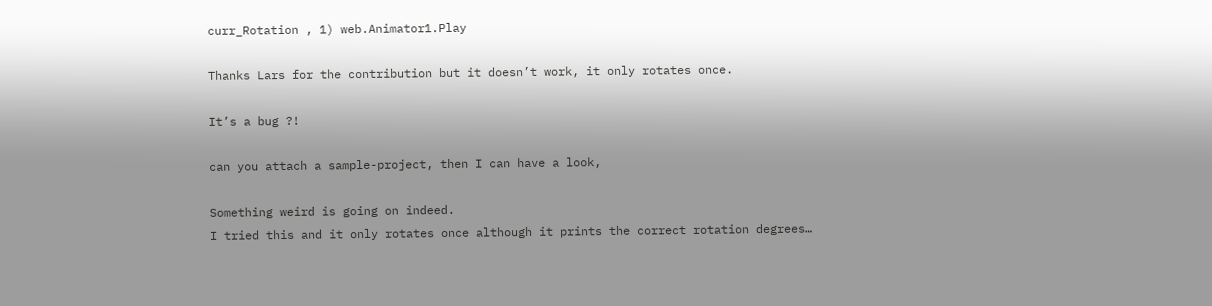curr_Rotation , 1) web.Animator1.Play

Thanks Lars for the contribution but it doesn’t work, it only rotates once.

It’s a bug ?!

can you attach a sample-project, then I can have a look,

Something weird is going on indeed.
I tried this and it only rotates once although it prints the correct rotation degrees…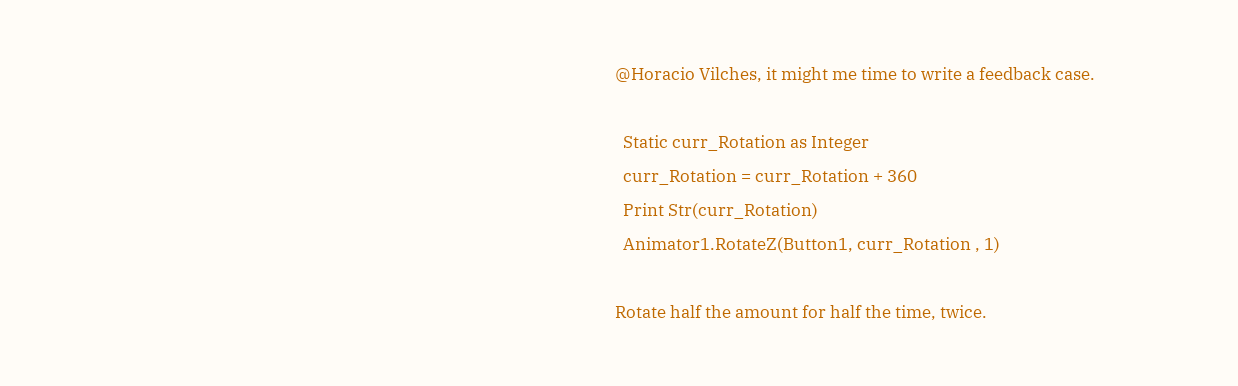@Horacio Vilches, it might me time to write a feedback case.

  Static curr_Rotation as Integer
  curr_Rotation = curr_Rotation + 360
  Print Str(curr_Rotation)
  Animator1.RotateZ(Button1, curr_Rotation , 1)

Rotate half the amount for half the time, twice.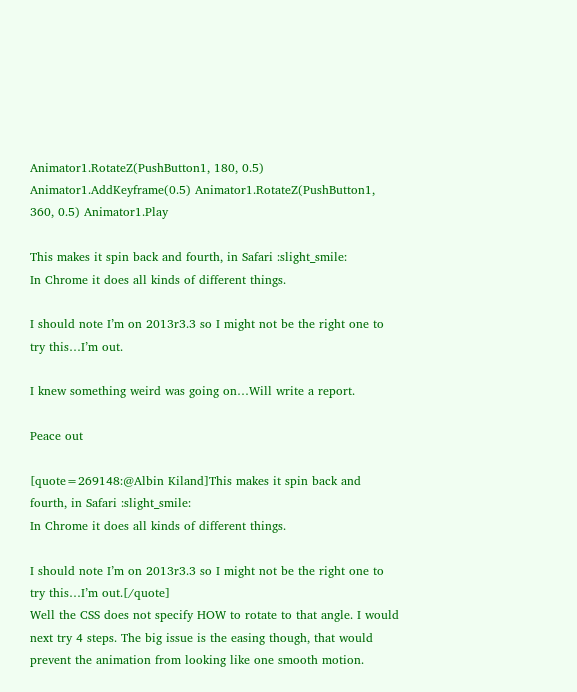Animator1.RotateZ(PushButton1, 180, 0.5) Animator1.AddKeyframe(0.5) Animator1.RotateZ(PushButton1, 360, 0.5) Animator1.Play

This makes it spin back and fourth, in Safari :slight_smile:
In Chrome it does all kinds of different things.

I should note I’m on 2013r3.3 so I might not be the right one to try this…I’m out.

I knew something weird was going on…Will write a report.

Peace out

[quote=269148:@Albin Kiland]This makes it spin back and fourth, in Safari :slight_smile:
In Chrome it does all kinds of different things.

I should note I’m on 2013r3.3 so I might not be the right one to try this…I’m out.[/quote]
Well the CSS does not specify HOW to rotate to that angle. I would next try 4 steps. The big issue is the easing though, that would prevent the animation from looking like one smooth motion.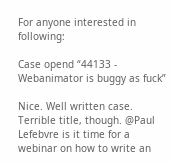For anyone interested in following:

Case opend “44133 - Webanimator is buggy as fuck”

Nice. Well written case. Terrible title, though. @Paul Lefebvre is it time for a webinar on how to write an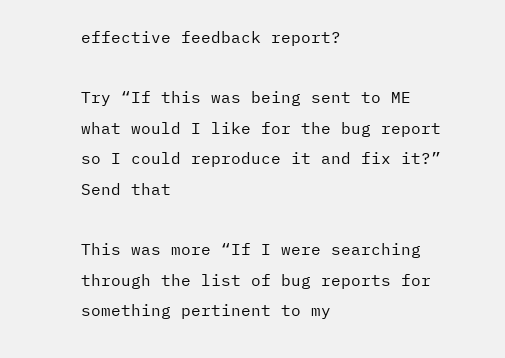effective feedback report?

Try “If this was being sent to ME what would I like for the bug report so I could reproduce it and fix it?”
Send that

This was more “If I were searching through the list of bug reports for something pertinent to my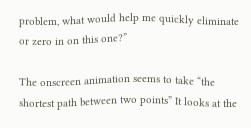problem, what would help me quickly eliminate or zero in on this one?”

The onscreen animation seems to take “the shortest path between two points” It looks at the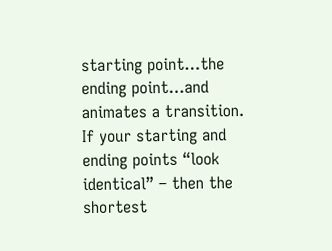starting point…the ending point…and animates a transition. If your starting and ending points “look identical” – then the shortest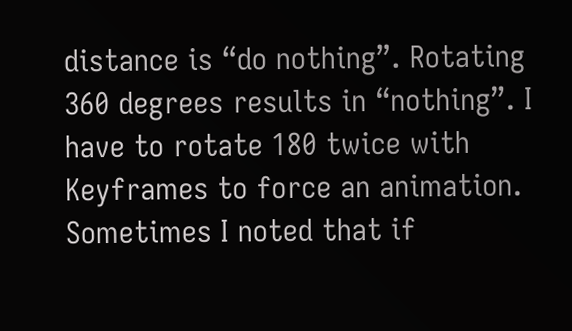distance is “do nothing”. Rotating 360 degrees results in “nothing”. I have to rotate 180 twice with Keyframes to force an animation. Sometimes I noted that if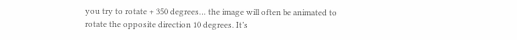you try to rotate + 350 degrees… the image will often be animated to rotate the opposite direction 10 degrees. It’s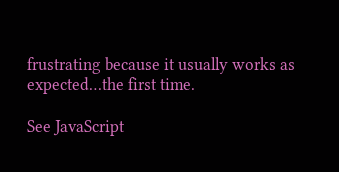frustrating because it usually works as expected…the first time.

See JavaScript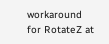workaround for RotateZ at